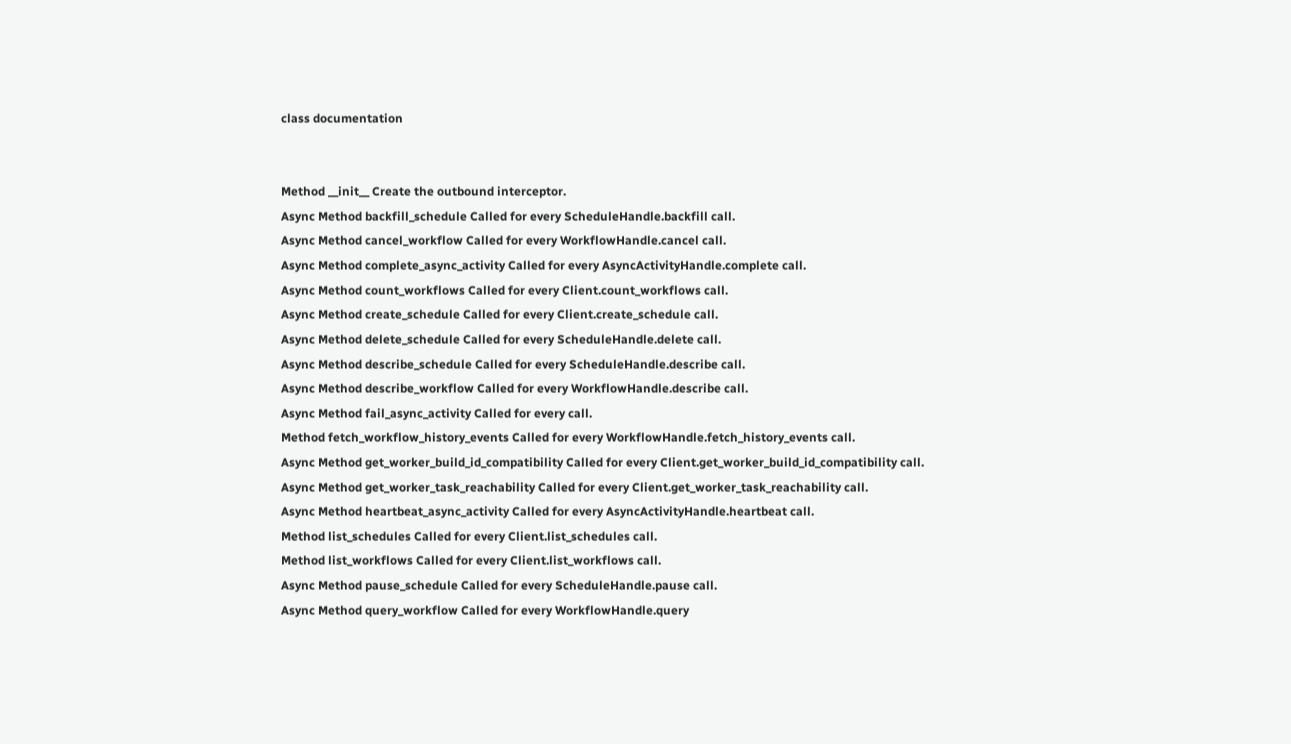class documentation


Method __init__ Create the outbound interceptor.
Async Method backfill_schedule Called for every ScheduleHandle.backfill call.
Async Method cancel_workflow Called for every WorkflowHandle.cancel call.
Async Method complete_async_activity Called for every AsyncActivityHandle.complete call.
Async Method count_workflows Called for every Client.count_workflows call.
Async Method create_schedule Called for every Client.create_schedule call.
Async Method delete_schedule Called for every ScheduleHandle.delete call.
Async Method describe_schedule Called for every ScheduleHandle.describe call.
Async Method describe_workflow Called for every WorkflowHandle.describe call.
Async Method fail_async_activity Called for every call.
Method fetch_workflow_history_events Called for every WorkflowHandle.fetch_history_events call.
Async Method get_worker_build_id_compatibility Called for every Client.get_worker_build_id_compatibility call.
Async Method get_worker_task_reachability Called for every Client.get_worker_task_reachability call.
Async Method heartbeat_async_activity Called for every AsyncActivityHandle.heartbeat call.
Method list_schedules Called for every Client.list_schedules call.
Method list_workflows Called for every Client.list_workflows call.
Async Method pause_schedule Called for every ScheduleHandle.pause call.
Async Method query_workflow Called for every WorkflowHandle.query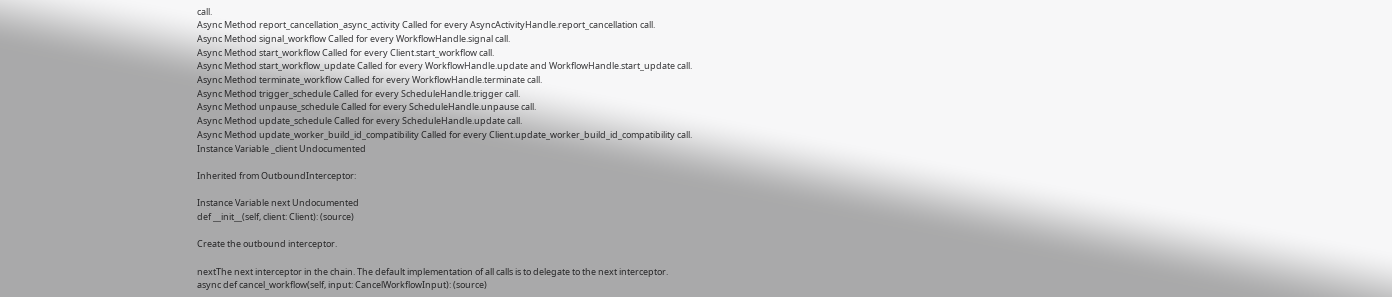call.
Async Method report_cancellation_async_activity Called for every AsyncActivityHandle.report_cancellation call.
Async Method signal_workflow Called for every WorkflowHandle.signal call.
Async Method start_workflow Called for every Client.start_workflow call.
Async Method start_workflow_update Called for every WorkflowHandle.update and WorkflowHandle.start_update call.
Async Method terminate_workflow Called for every WorkflowHandle.terminate call.
Async Method trigger_schedule Called for every ScheduleHandle.trigger call.
Async Method unpause_schedule Called for every ScheduleHandle.unpause call.
Async Method update_schedule Called for every ScheduleHandle.update call.
Async Method update_worker_build_id_compatibility Called for every Client.update_worker_build_id_compatibility call.
Instance Variable _client Undocumented

Inherited from OutboundInterceptor:

Instance Variable next Undocumented
def __init__(self, client: Client): (source)

Create the outbound interceptor.

nextThe next interceptor in the chain. The default implementation of all calls is to delegate to the next interceptor.
async def cancel_workflow(self, input: CancelWorkflowInput): (source)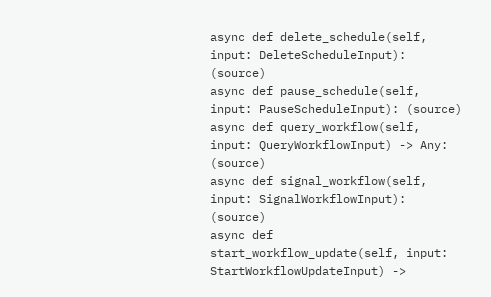async def delete_schedule(self, input: DeleteScheduleInput): (source)
async def pause_schedule(self, input: PauseScheduleInput): (source)
async def query_workflow(self, input: QueryWorkflowInput) -> Any: (source)
async def signal_workflow(self, input: SignalWorkflowInput): (source)
async def start_workflow_update(self, input: StartWorkflowUpdateInput) ->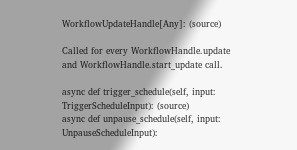WorkflowUpdateHandle[Any]: (source)

Called for every WorkflowHandle.update and WorkflowHandle.start_update call.

async def trigger_schedule(self, input: TriggerScheduleInput): (source)
async def unpause_schedule(self, input: UnpauseScheduleInput):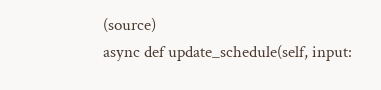(source)
async def update_schedule(self, input: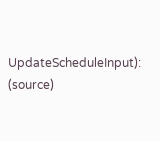UpdateScheduleInput): (source)